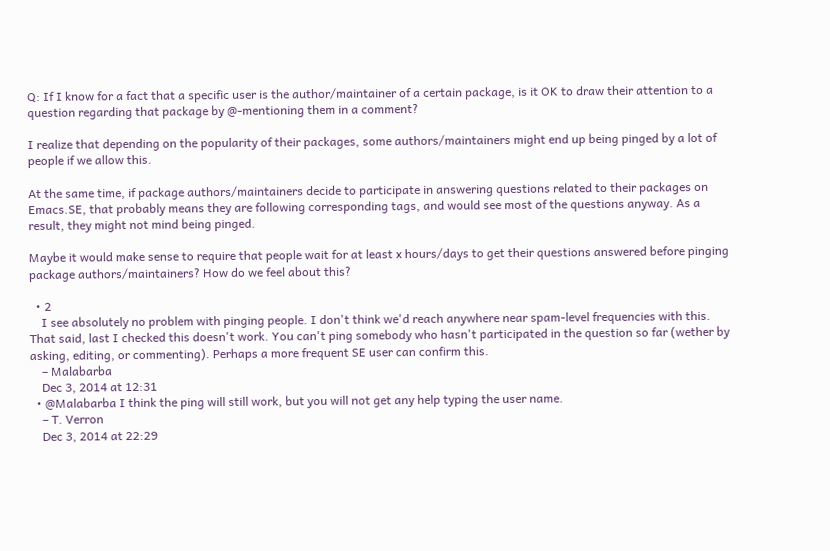Q: If I know for a fact that a specific user is the author/maintainer of a certain package, is it OK to draw their attention to a question regarding that package by @-mentioning them in a comment?

I realize that depending on the popularity of their packages, some authors/maintainers might end up being pinged by a lot of people if we allow this.

At the same time, if package authors/maintainers decide to participate in answering questions related to their packages on Emacs.SE, that probably means they are following corresponding tags, and would see most of the questions anyway. As a result, they might not mind being pinged.

Maybe it would make sense to require that people wait for at least x hours/days to get their questions answered before pinging package authors/maintainers? How do we feel about this?

  • 2
    I see absolutely no problem with pinging people. I don't think we'd reach anywhere near spam-level frequencies with this. That said, last I checked this doesn't work. You can't ping somebody who hasn't participated in the question so far (wether by asking, editing, or commenting). Perhaps a more frequent SE user can confirm this.
    – Malabarba
    Dec 3, 2014 at 12:31
  • @Malabarba I think the ping will still work, but you will not get any help typing the user name.
    – T. Verron
    Dec 3, 2014 at 22:29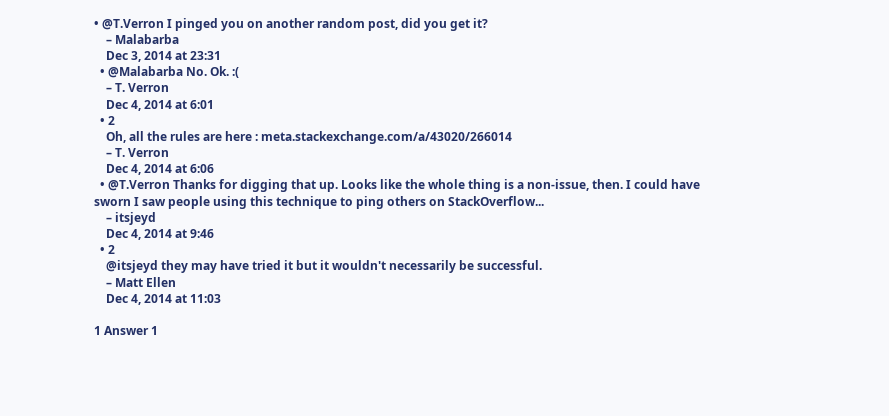• @T.Verron I pinged you on another random post, did you get it?
    – Malabarba
    Dec 3, 2014 at 23:31
  • @Malabarba No. Ok. :(
    – T. Verron
    Dec 4, 2014 at 6:01
  • 2
    Oh, all the rules are here : meta.stackexchange.com/a/43020/266014
    – T. Verron
    Dec 4, 2014 at 6:06
  • @T.Verron Thanks for digging that up. Looks like the whole thing is a non-issue, then. I could have sworn I saw people using this technique to ping others on StackOverflow...
    – itsjeyd
    Dec 4, 2014 at 9:46
  • 2
    @itsjeyd they may have tried it but it wouldn't necessarily be successful.
    – Matt Ellen
    Dec 4, 2014 at 11:03

1 Answer 1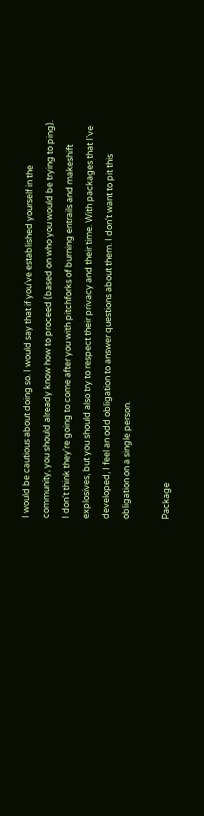I would be cautious about doing so. I would say that if you've established yourself in the community, you should already know how to proceed (based on who you would be trying to ping). I don't think they're going to come after you with pitchforks of burning entrails and makeshift explosives, but you should also try to respect their privacy and their time. With packages that I've developed, I feel an odd obligation to answer questions about them. I don't want to pit this obligation on a single person.

Package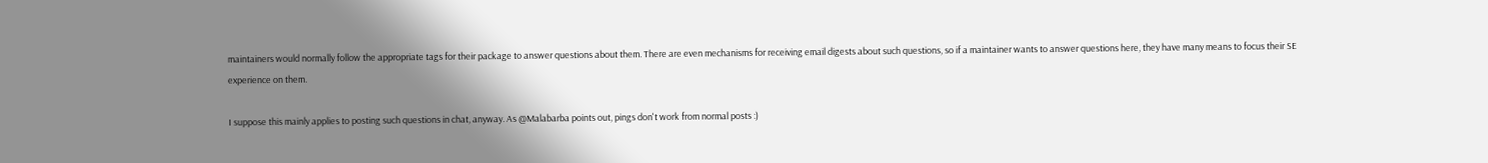maintainers would normally follow the appropriate tags for their package to answer questions about them. There are even mechanisms for receiving email digests about such questions, so if a maintainer wants to answer questions here, they have many means to focus their SE experience on them.

I suppose this mainly applies to posting such questions in chat, anyway. As @Malabarba points out, pings don't work from normal posts :)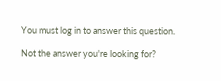You must log in to answer this question.

Not the answer you're looking for?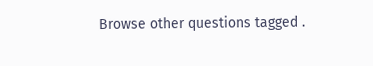Browse other questions tagged .